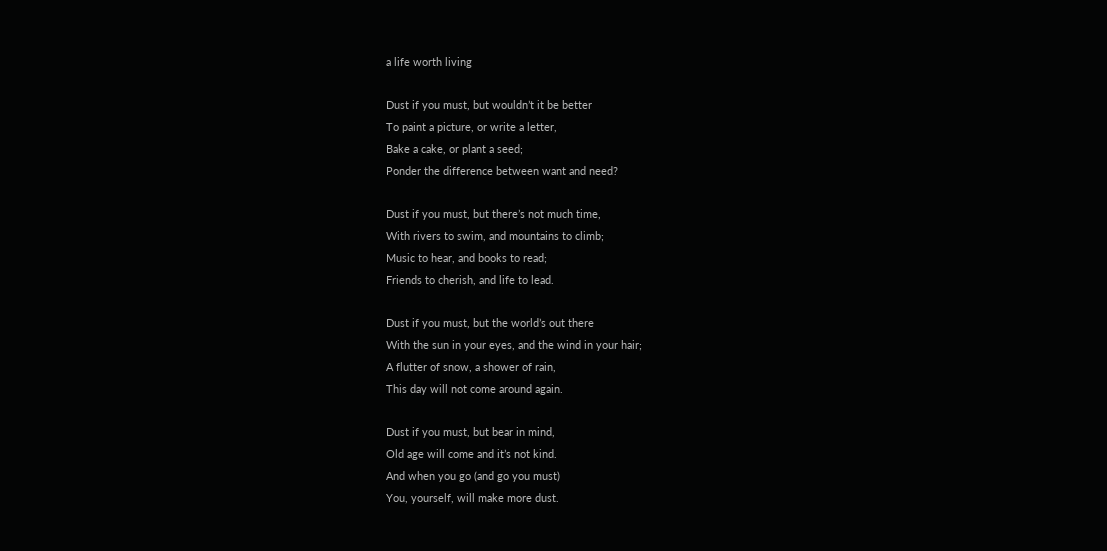a life worth living

Dust if you must, but wouldn’t it be better
To paint a picture, or write a letter,
Bake a cake, or plant a seed;
Ponder the difference between want and need?

Dust if you must, but there’s not much time,
With rivers to swim, and mountains to climb;
Music to hear, and books to read;
Friends to cherish, and life to lead.

Dust if you must, but the world’s out there
With the sun in your eyes, and the wind in your hair;
A flutter of snow, a shower of rain,
This day will not come around again.

Dust if you must, but bear in mind,
Old age will come and it’s not kind.
And when you go (and go you must)
You, yourself, will make more dust.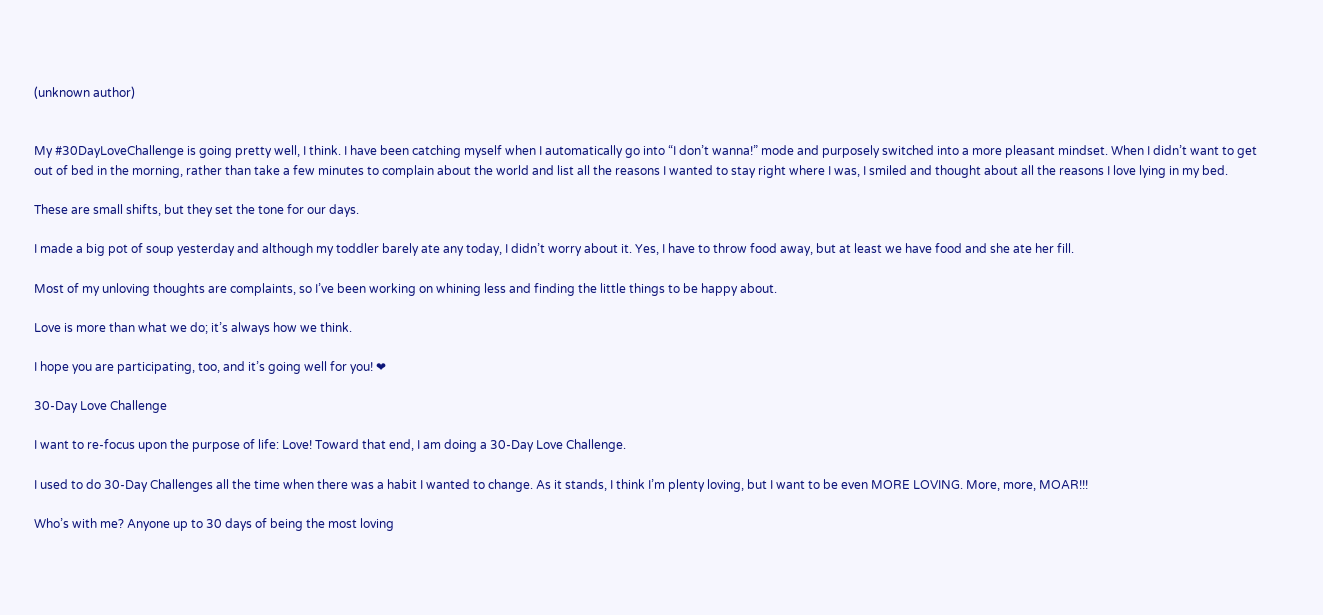(unknown author)


My #30DayLoveChallenge is going pretty well, I think. I have been catching myself when I automatically go into “I don’t wanna!” mode and purposely switched into a more pleasant mindset. When I didn’t want to get out of bed in the morning, rather than take a few minutes to complain about the world and list all the reasons I wanted to stay right where I was, I smiled and thought about all the reasons I love lying in my bed.

These are small shifts, but they set the tone for our days.

I made a big pot of soup yesterday and although my toddler barely ate any today, I didn’t worry about it. Yes, I have to throw food away, but at least we have food and she ate her fill.

Most of my unloving thoughts are complaints, so I’ve been working on whining less and finding the little things to be happy about.

Love is more than what we do; it’s always how we think.

I hope you are participating, too, and it’s going well for you! ❤

30-Day Love Challenge

I want to re-focus upon the purpose of life: Love! Toward that end, I am doing a 30-Day Love Challenge.

I used to do 30-Day Challenges all the time when there was a habit I wanted to change. As it stands, I think I’m plenty loving, but I want to be even MORE LOVING. More, more, MOAR!!!

Who’s with me? Anyone up to 30 days of being the most loving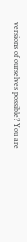versions of ourselves possible? You are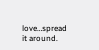love…spread it around.